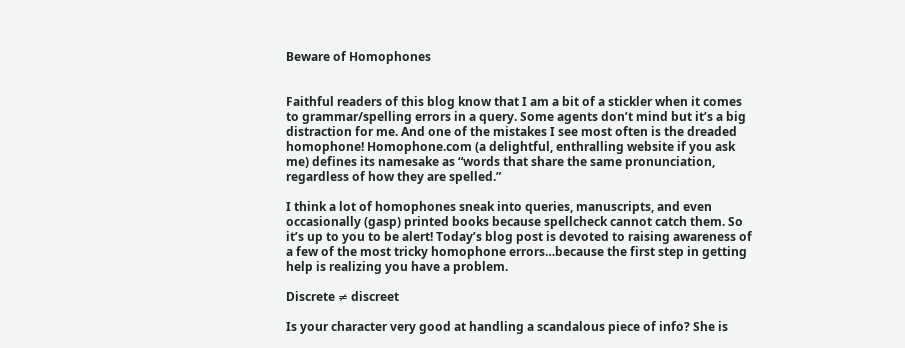Beware of Homophones


Faithful readers of this blog know that I am a bit of a stickler when it comes to grammar/spelling errors in a query. Some agents don’t mind but it’s a big distraction for me. And one of the mistakes I see most often is the dreaded homophone! Homophone.com (a delightful, enthralling website if you ask me) defines its namesake as “words that share the same pronunciation, regardless of how they are spelled.”

I think a lot of homophones sneak into queries, manuscripts, and even occasionally (gasp) printed books because spellcheck cannot catch them. So it’s up to you to be alert! Today’s blog post is devoted to raising awareness of a few of the most tricky homophone errors…because the first step in getting help is realizing you have a problem.

Discrete ≠ discreet

Is your character very good at handling a scandalous piece of info? She is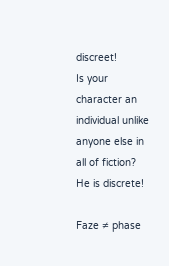discreet!
Is your character an individual unlike anyone else in all of fiction? He is discrete!

Faze ≠ phase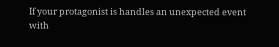If your protagonist is handles an unexpected event with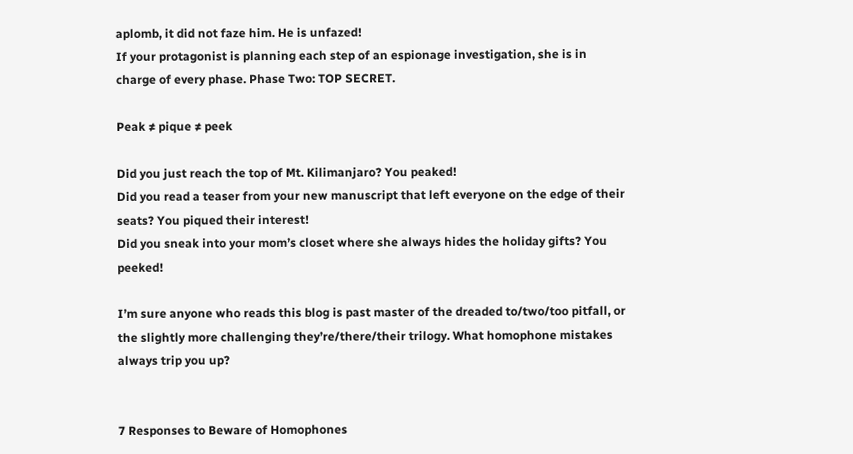aplomb, it did not faze him. He is unfazed!
If your protagonist is planning each step of an espionage investigation, she is in charge of every phase. Phase Two: TOP SECRET.

Peak ≠ pique ≠ peek

Did you just reach the top of Mt. Kilimanjaro? You peaked!
Did you read a teaser from your new manuscript that left everyone on the edge of their seats? You piqued their interest!
Did you sneak into your mom’s closet where she always hides the holiday gifts? You peeked!

I’m sure anyone who reads this blog is past master of the dreaded to/two/too pitfall, or the slightly more challenging they’re/there/their trilogy. What homophone mistakes always trip you up?


7 Responses to Beware of Homophones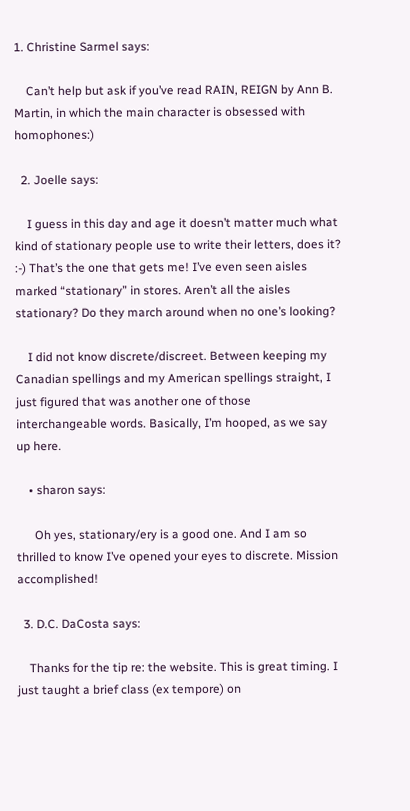1. Christine Sarmel says:

    Can’t help but ask if you’ve read RAIN, REIGN by Ann B. Martin, in which the main character is obsessed with homophones:)

  2. Joelle says:

    I guess in this day and age it doesn’t matter much what kind of stationary people use to write their letters, does it? :-) That’s the one that gets me! I’ve even seen aisles marked “stationary” in stores. Aren’t all the aisles stationary? Do they march around when no one’s looking?

    I did not know discrete/discreet. Between keeping my Canadian spellings and my American spellings straight, I just figured that was another one of those interchangeable words. Basically, I’m hooped, as we say up here.

    • sharon says:

      Oh yes, stationary/ery is a good one. And I am so thrilled to know I’ve opened your eyes to discrete. Mission accomplished!

  3. D.C. DaCosta says:

    Thanks for the tip re: the website. This is great timing. I just taught a brief class (ex tempore) on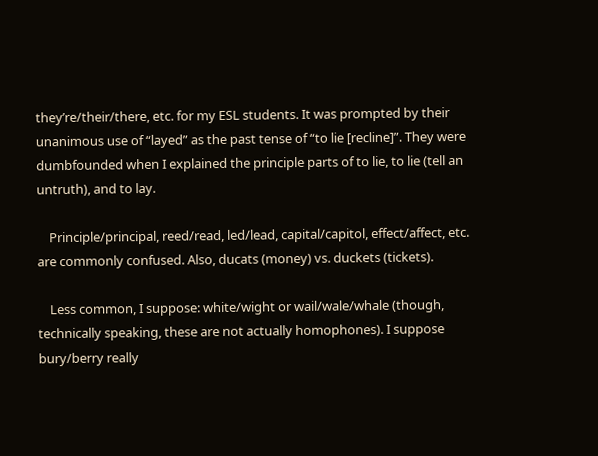they’re/their/there, etc. for my ESL students. It was prompted by their unanimous use of “layed” as the past tense of “to lie [recline]”. They were dumbfounded when I explained the principle parts of to lie, to lie (tell an untruth), and to lay.

    Principle/principal, reed/read, led/lead, capital/capitol, effect/affect, etc. are commonly confused. Also, ducats (money) vs. duckets (tickets).

    Less common, I suppose: white/wight or wail/wale/whale (though, technically speaking, these are not actually homophones). I suppose bury/berry really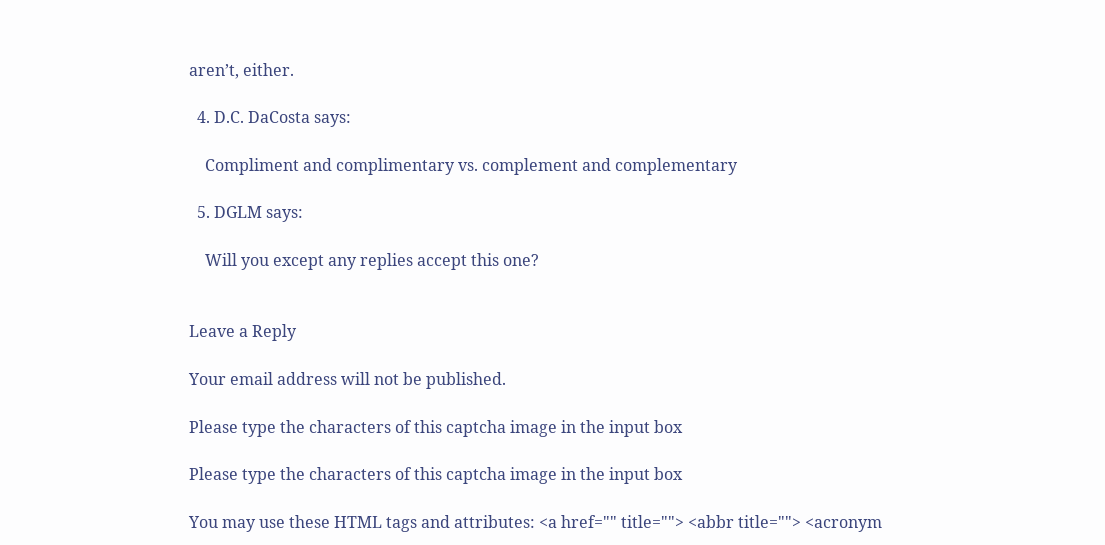aren’t, either.

  4. D.C. DaCosta says:

    Compliment and complimentary vs. complement and complementary

  5. DGLM says:

    Will you except any replies accept this one?


Leave a Reply

Your email address will not be published.

Please type the characters of this captcha image in the input box

Please type the characters of this captcha image in the input box

You may use these HTML tags and attributes: <a href="" title=""> <abbr title=""> <acronym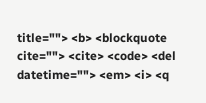title=""> <b> <blockquote cite=""> <cite> <code> <del datetime=""> <em> <i> <q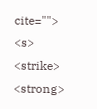cite=""> <s> <strike> <strong>